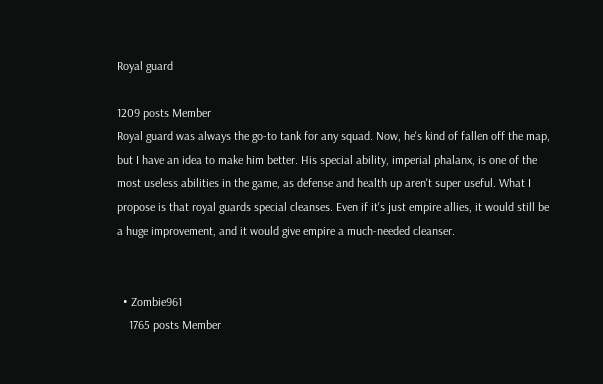Royal guard

1209 posts Member
Royal guard was always the go-to tank for any squad. Now, he's kind of fallen off the map, but I have an idea to make him better. His special ability, imperial phalanx, is one of the most useless abilities in the game, as defense and health up aren't super useful. What I propose is that royal guards special cleanses. Even if it's just empire allies, it would still be a huge improvement, and it would give empire a much-needed cleanser.


  • Zombie961
    1765 posts Member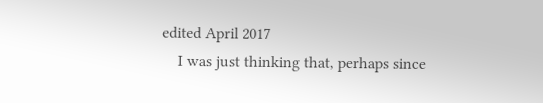edited April 2017
    I was just thinking that, perhaps since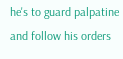he's to guard palpatine and follow his orders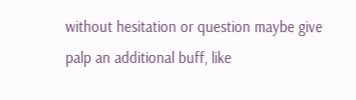without hesitation or question maybe give palp an additional buff, like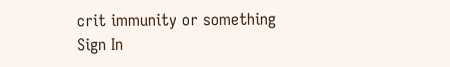crit immunity or something
Sign In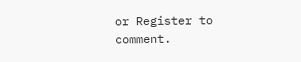or Register to comment.